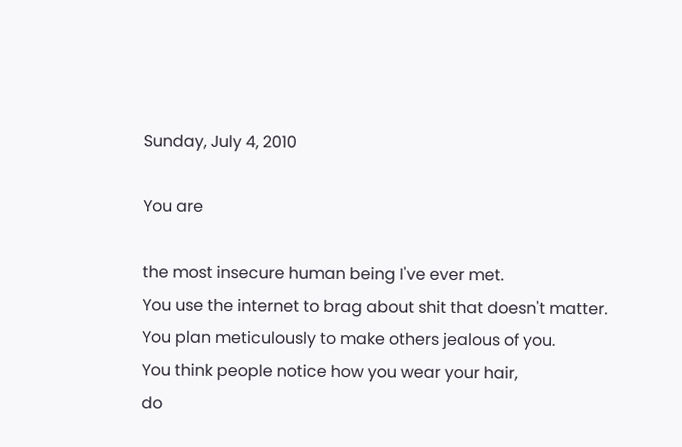Sunday, July 4, 2010

You are

the most insecure human being I've ever met.
You use the internet to brag about shit that doesn't matter.
You plan meticulously to make others jealous of you.
You think people notice how you wear your hair,
do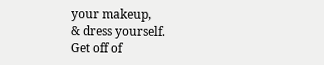your makeup,
& dress yourself.
Get off of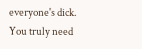everyone's dick.
You truly need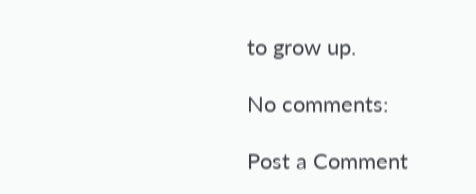to grow up.

No comments:

Post a Comment